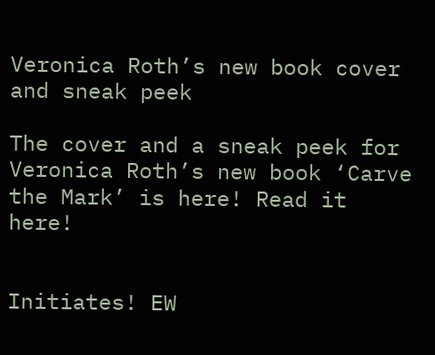Veronica Roth’s new book cover and sneak peek

The cover and a sneak peek for Veronica Roth’s new book ‘Carve the Mark’ is here! Read it here!


Initiates! EW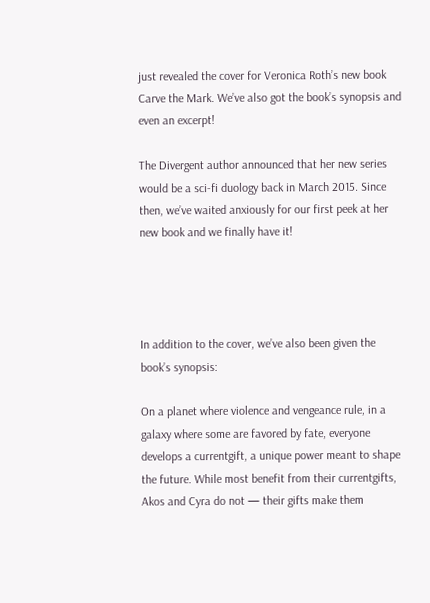just revealed the cover for Veronica Roth’s new book Carve the Mark. We’ve also got the book’s synopsis and even an excerpt!

The Divergent author announced that her new series would be a sci-fi duology back in March 2015. Since then, we’ve waited anxiously for our first peek at her new book and we finally have it!




In addition to the cover, we’ve also been given the book’s synopsis:

On a planet where violence and vengeance rule, in a galaxy where some are favored by fate, everyone develops a currentgift, a unique power meant to shape the future. While most benefit from their currentgifts, Akos and Cyra do not — their gifts make them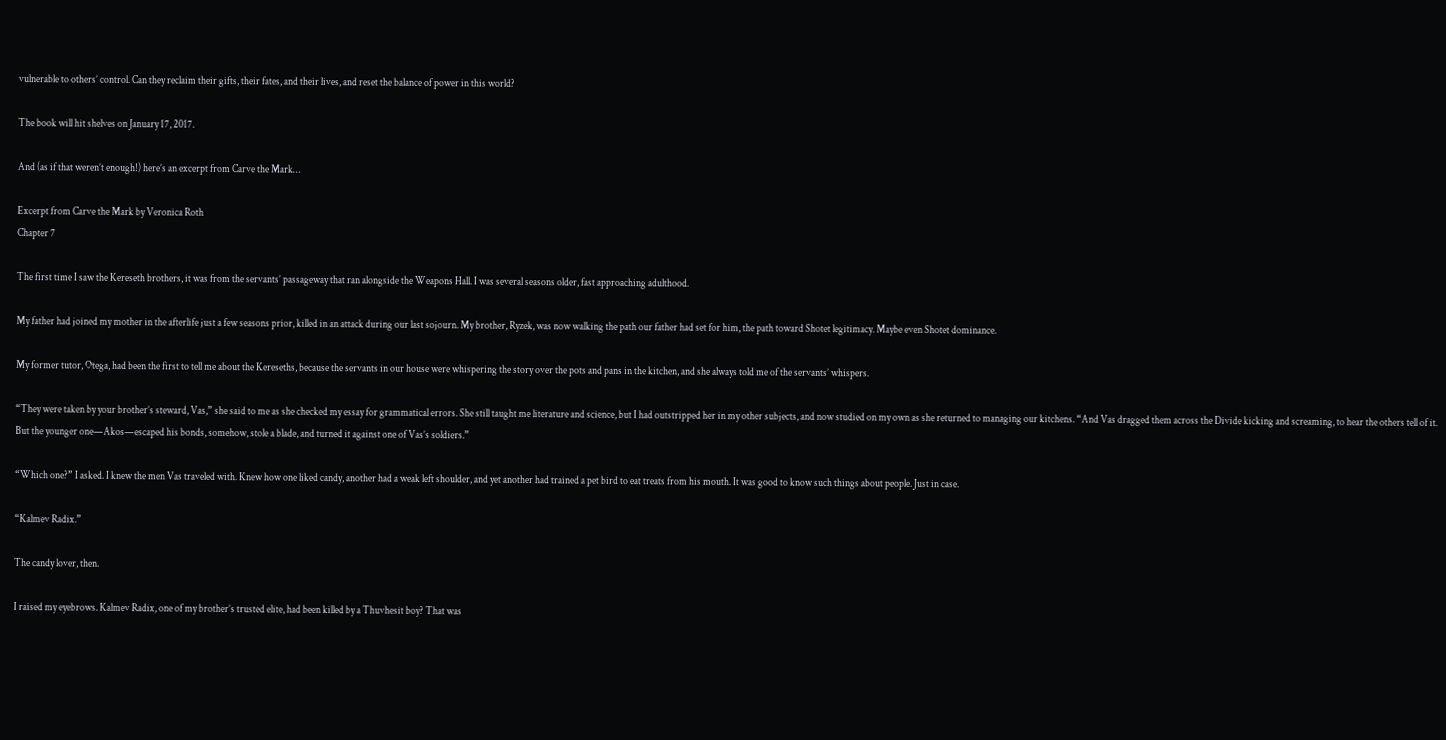vulnerable to others’ control. Can they reclaim their gifts, their fates, and their lives, and reset the balance of power in this world?

The book will hit shelves on January 17, 2017.

And (as if that weren’t enough!) here’s an excerpt from Carve the Mark…

Excerpt from Carve the Mark by Veronica Roth
Chapter 7

The first time I saw the Kereseth brothers, it was from the servants’ passageway that ran alongside the Weapons Hall. I was several seasons older, fast approaching adulthood.

My father had joined my mother in the afterlife just a few seasons prior, killed in an attack during our last sojourn. My brother, Ryzek, was now walking the path our father had set for him, the path toward Shotet legitimacy. Maybe even Shotet dominance.

My former tutor, Otega, had been the first to tell me about the Kereseths, because the servants in our house were whispering the story over the pots and pans in the kitchen, and she always told me of the servants’ whispers.

“They were taken by your brother’s steward, Vas,” she said to me as she checked my essay for grammatical errors. She still taught me literature and science, but I had outstripped her in my other subjects, and now studied on my own as she returned to managing our kitchens. “And Vas dragged them across the Divide kicking and screaming, to hear the others tell of it. But the younger one—Akos—escaped his bonds, somehow, stole a blade, and turned it against one of Vas’s soldiers.”

“Which one?” I asked. I knew the men Vas traveled with. Knew how one liked candy, another had a weak left shoulder, and yet another had trained a pet bird to eat treats from his mouth. It was good to know such things about people. Just in case.

“Kalmev Radix.”

The candy lover, then.

I raised my eyebrows. Kalmev Radix, one of my brother’s trusted elite, had been killed by a Thuvhesit boy? That was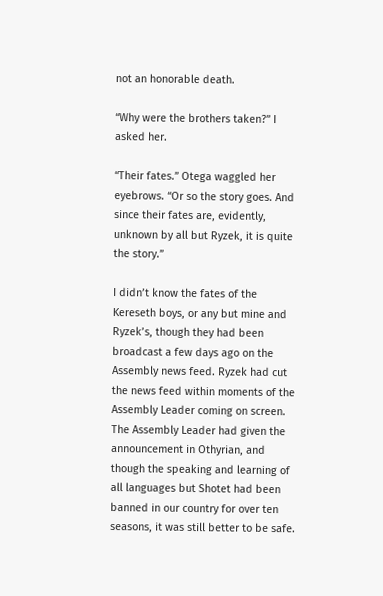not an honorable death.

“Why were the brothers taken?” I asked her.

“Their fates.” Otega waggled her eyebrows. “Or so the story goes. And since their fates are, evidently, unknown by all but Ryzek, it is quite the story.”

I didn’t know the fates of the Kereseth boys, or any but mine and Ryzek’s, though they had been broadcast a few days ago on the Assembly news feed. Ryzek had cut the news feed within moments of the Assembly Leader coming on screen. The Assembly Leader had given the announcement in Othyrian, and though the speaking and learning of all languages but Shotet had been banned in our country for over ten seasons, it was still better to be safe.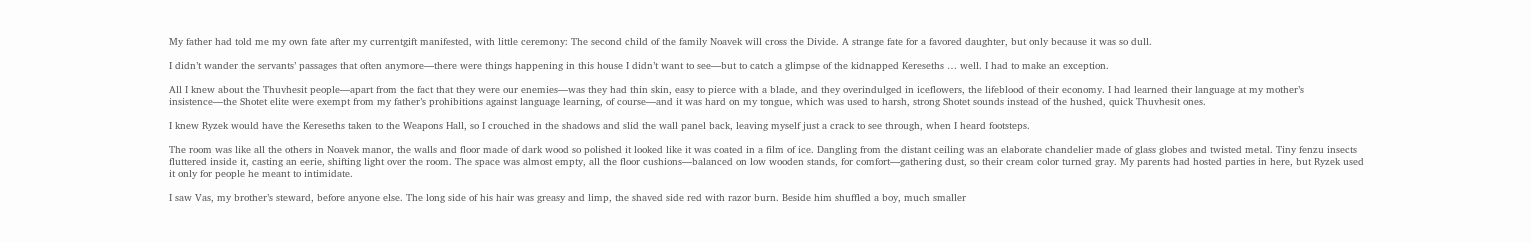My father had told me my own fate after my currentgift manifested, with little ceremony: The second child of the family Noavek will cross the Divide. A strange fate for a favored daughter, but only because it was so dull.

I didn’t wander the servants’ passages that often anymore—there were things happening in this house I didn’t want to see—but to catch a glimpse of the kidnapped Kereseths … well. I had to make an exception.

All I knew about the Thuvhesit people—apart from the fact that they were our enemies—was they had thin skin, easy to pierce with a blade, and they overindulged in iceflowers, the lifeblood of their economy. I had learned their language at my mother’s insistence—the Shotet elite were exempt from my father’s prohibitions against language learning, of course—and it was hard on my tongue, which was used to harsh, strong Shotet sounds instead of the hushed, quick Thuvhesit ones.

I knew Ryzek would have the Kereseths taken to the Weapons Hall, so I crouched in the shadows and slid the wall panel back, leaving myself just a crack to see through, when I heard footsteps.

The room was like all the others in Noavek manor, the walls and floor made of dark wood so polished it looked like it was coated in a film of ice. Dangling from the distant ceiling was an elaborate chandelier made of glass globes and twisted metal. Tiny fenzu insects fluttered inside it, casting an eerie, shifting light over the room. The space was almost empty, all the floor cushions—balanced on low wooden stands, for comfort—gathering dust, so their cream color turned gray. My parents had hosted parties in here, but Ryzek used it only for people he meant to intimidate.

I saw Vas, my brother’s steward, before anyone else. The long side of his hair was greasy and limp, the shaved side red with razor burn. Beside him shuffled a boy, much smaller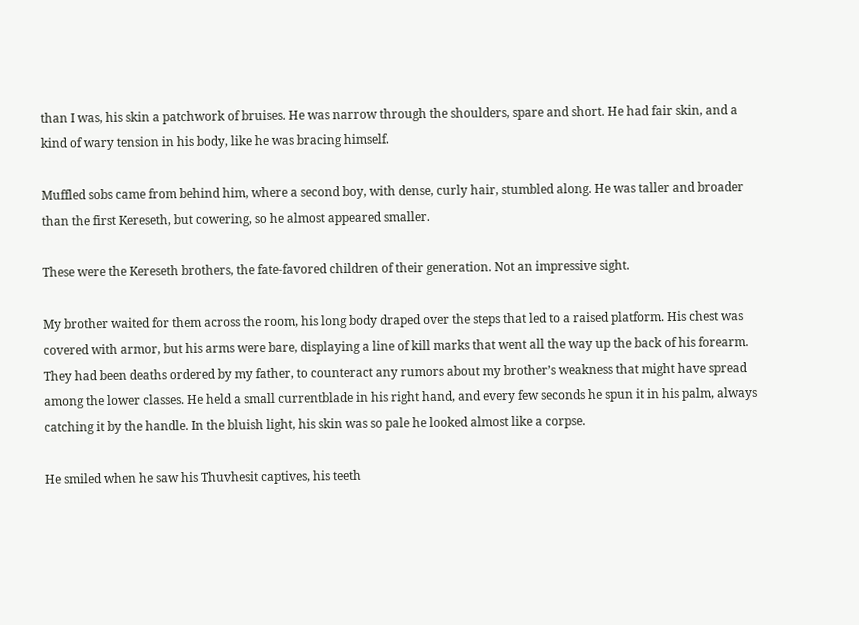than I was, his skin a patchwork of bruises. He was narrow through the shoulders, spare and short. He had fair skin, and a kind of wary tension in his body, like he was bracing himself.

Muffled sobs came from behind him, where a second boy, with dense, curly hair, stumbled along. He was taller and broader than the first Kereseth, but cowering, so he almost appeared smaller.

These were the Kereseth brothers, the fate-favored children of their generation. Not an impressive sight.

My brother waited for them across the room, his long body draped over the steps that led to a raised platform. His chest was covered with armor, but his arms were bare, displaying a line of kill marks that went all the way up the back of his forearm. They had been deaths ordered by my father, to counteract any rumors about my brother’s weakness that might have spread among the lower classes. He held a small currentblade in his right hand, and every few seconds he spun it in his palm, always catching it by the handle. In the bluish light, his skin was so pale he looked almost like a corpse.

He smiled when he saw his Thuvhesit captives, his teeth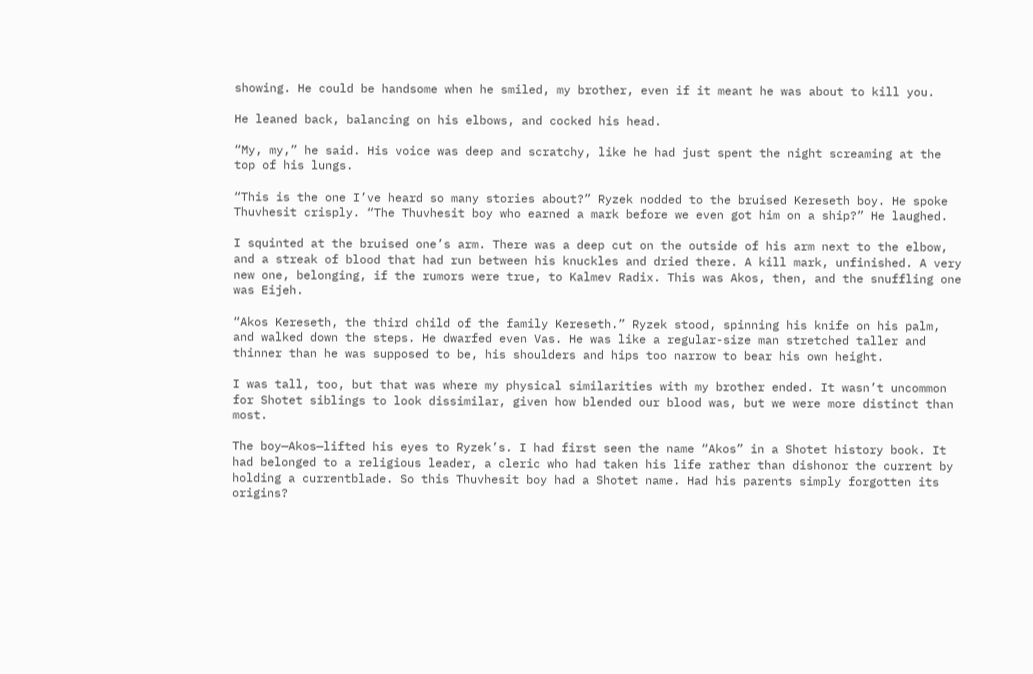showing. He could be handsome when he smiled, my brother, even if it meant he was about to kill you.

He leaned back, balancing on his elbows, and cocked his head.

“My, my,” he said. His voice was deep and scratchy, like he had just spent the night screaming at the top of his lungs.

“This is the one I’ve heard so many stories about?” Ryzek nodded to the bruised Kereseth boy. He spoke Thuvhesit crisply. “The Thuvhesit boy who earned a mark before we even got him on a ship?” He laughed.

I squinted at the bruised one’s arm. There was a deep cut on the outside of his arm next to the elbow, and a streak of blood that had run between his knuckles and dried there. A kill mark, unfinished. A very new one, belonging, if the rumors were true, to Kalmev Radix. This was Akos, then, and the snuffling one was Eijeh.

“Akos Kereseth, the third child of the family Kereseth.” Ryzek stood, spinning his knife on his palm, and walked down the steps. He dwarfed even Vas. He was like a regular-size man stretched taller and thinner than he was supposed to be, his shoulders and hips too narrow to bear his own height.

I was tall, too, but that was where my physical similarities with my brother ended. It wasn’t uncommon for Shotet siblings to look dissimilar, given how blended our blood was, but we were more distinct than most.

The boy—Akos—lifted his eyes to Ryzek’s. I had first seen the name “Akos” in a Shotet history book. It had belonged to a religious leader, a cleric who had taken his life rather than dishonor the current by holding a currentblade. So this Thuvhesit boy had a Shotet name. Had his parents simply forgotten its origins?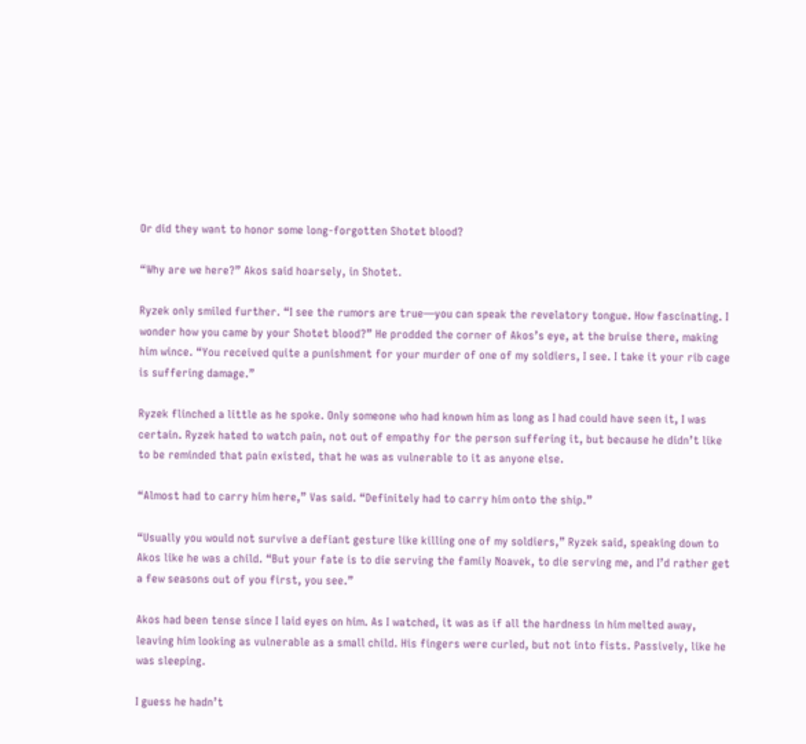Or did they want to honor some long-forgotten Shotet blood?

“Why are we here?” Akos said hoarsely, in Shotet.

Ryzek only smiled further. “I see the rumors are true—you can speak the revelatory tongue. How fascinating. I wonder how you came by your Shotet blood?” He prodded the corner of Akos’s eye, at the bruise there, making him wince. “You received quite a punishment for your murder of one of my soldiers, I see. I take it your rib cage is suffering damage.”

Ryzek flinched a little as he spoke. Only someone who had known him as long as I had could have seen it, I was certain. Ryzek hated to watch pain, not out of empathy for the person suffering it, but because he didn’t like to be reminded that pain existed, that he was as vulnerable to it as anyone else.

“Almost had to carry him here,” Vas said. “Definitely had to carry him onto the ship.”

“Usually you would not survive a defiant gesture like killing one of my soldiers,” Ryzek said, speaking down to Akos like he was a child. “But your fate is to die serving the family Noavek, to die serving me, and I’d rather get a few seasons out of you first, you see.”

Akos had been tense since I laid eyes on him. As I watched, it was as if all the hardness in him melted away, leaving him looking as vulnerable as a small child. His fingers were curled, but not into fists. Passively, like he was sleeping.

I guess he hadn’t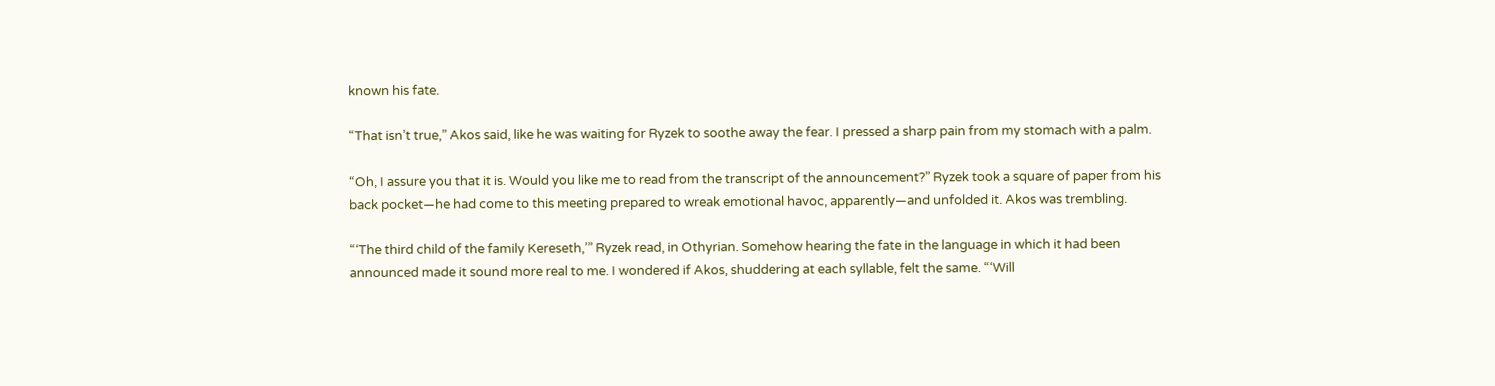known his fate.

“That isn’t true,” Akos said, like he was waiting for Ryzek to soothe away the fear. I pressed a sharp pain from my stomach with a palm.

“Oh, I assure you that it is. Would you like me to read from the transcript of the announcement?” Ryzek took a square of paper from his back pocket—he had come to this meeting prepared to wreak emotional havoc, apparently—and unfolded it. Akos was trembling.

“‘The third child of the family Kereseth,’” Ryzek read, in Othyrian. Somehow hearing the fate in the language in which it had been announced made it sound more real to me. I wondered if Akos, shuddering at each syllable, felt the same. “‘Will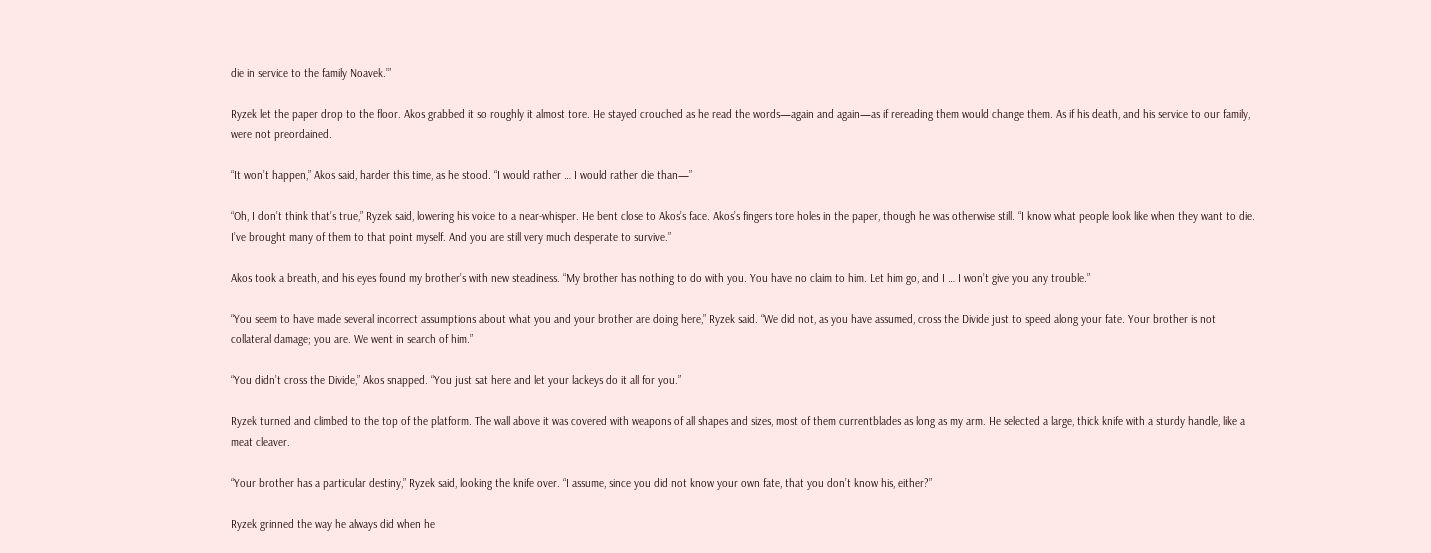die in service to the family Noavek.’”

Ryzek let the paper drop to the floor. Akos grabbed it so roughly it almost tore. He stayed crouched as he read the words—again and again—as if rereading them would change them. As if his death, and his service to our family, were not preordained.

“It won’t happen,” Akos said, harder this time, as he stood. “I would rather … I would rather die than—”

“Oh, I don’t think that’s true,” Ryzek said, lowering his voice to a near-whisper. He bent close to Akos’s face. Akos’s fingers tore holes in the paper, though he was otherwise still. “I know what people look like when they want to die. I’ve brought many of them to that point myself. And you are still very much desperate to survive.”

Akos took a breath, and his eyes found my brother’s with new steadiness. “My brother has nothing to do with you. You have no claim to him. Let him go, and I … I won’t give you any trouble.”

“You seem to have made several incorrect assumptions about what you and your brother are doing here,” Ryzek said. “We did not, as you have assumed, cross the Divide just to speed along your fate. Your brother is not collateral damage; you are. We went in search of him.”

“You didn’t cross the Divide,” Akos snapped. “You just sat here and let your lackeys do it all for you.”

Ryzek turned and climbed to the top of the platform. The wall above it was covered with weapons of all shapes and sizes, most of them currentblades as long as my arm. He selected a large, thick knife with a sturdy handle, like a meat cleaver.

“Your brother has a particular destiny,” Ryzek said, looking the knife over. “I assume, since you did not know your own fate, that you don’t know his, either?”

Ryzek grinned the way he always did when he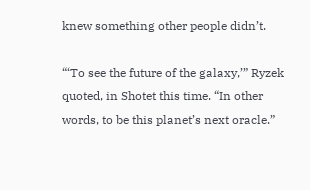knew something other people didn’t.

“‘To see the future of the galaxy,’” Ryzek quoted, in Shotet this time. “In other words, to be this planet’s next oracle.”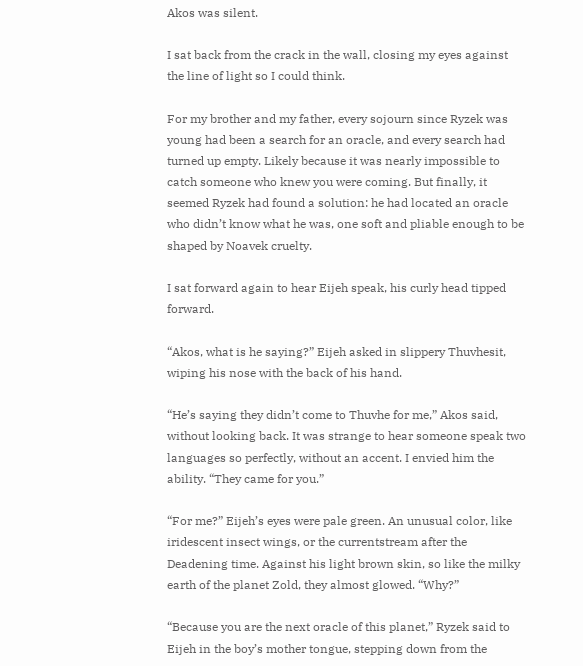Akos was silent.

I sat back from the crack in the wall, closing my eyes against the line of light so I could think.

For my brother and my father, every sojourn since Ryzek was young had been a search for an oracle, and every search had turned up empty. Likely because it was nearly impossible to catch someone who knew you were coming. But finally, it seemed Ryzek had found a solution: he had located an oracle who didn’t know what he was, one soft and pliable enough to be shaped by Noavek cruelty.

I sat forward again to hear Eijeh speak, his curly head tipped forward.

“Akos, what is he saying?” Eijeh asked in slippery Thuvhesit, wiping his nose with the back of his hand.

“He’s saying they didn’t come to Thuvhe for me,” Akos said, without looking back. It was strange to hear someone speak two languages so perfectly, without an accent. I envied him the ability. “They came for you.”

“For me?” Eijeh’s eyes were pale green. An unusual color, like iridescent insect wings, or the currentstream after the Deadening time. Against his light brown skin, so like the milky earth of the planet Zold, they almost glowed. “Why?”

“Because you are the next oracle of this planet,” Ryzek said to Eijeh in the boy’s mother tongue, stepping down from the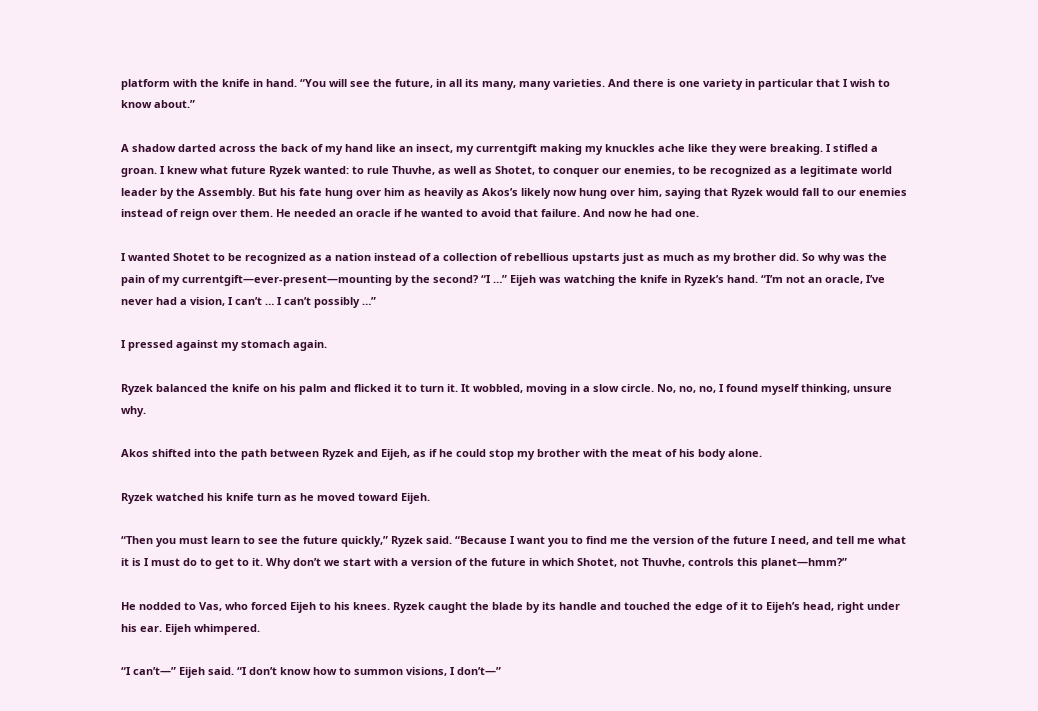platform with the knife in hand. “You will see the future, in all its many, many varieties. And there is one variety in particular that I wish to know about.”

A shadow darted across the back of my hand like an insect, my currentgift making my knuckles ache like they were breaking. I stifled a groan. I knew what future Ryzek wanted: to rule Thuvhe, as well as Shotet, to conquer our enemies, to be recognized as a legitimate world leader by the Assembly. But his fate hung over him as heavily as Akos’s likely now hung over him, saying that Ryzek would fall to our enemies instead of reign over them. He needed an oracle if he wanted to avoid that failure. And now he had one.

I wanted Shotet to be recognized as a nation instead of a collection of rebellious upstarts just as much as my brother did. So why was the pain of my currentgift—ever-present—mounting by the second? “I …” Eijeh was watching the knife in Ryzek’s hand. “I’m not an oracle, I’ve never had a vision, I can’t … I can’t possibly …”

I pressed against my stomach again.

Ryzek balanced the knife on his palm and flicked it to turn it. It wobbled, moving in a slow circle. No, no, no, I found myself thinking, unsure why.

Akos shifted into the path between Ryzek and Eijeh, as if he could stop my brother with the meat of his body alone.

Ryzek watched his knife turn as he moved toward Eijeh.

“Then you must learn to see the future quickly,” Ryzek said. “Because I want you to find me the version of the future I need, and tell me what it is I must do to get to it. Why don’t we start with a version of the future in which Shotet, not Thuvhe, controls this planet—hmm?”

He nodded to Vas, who forced Eijeh to his knees. Ryzek caught the blade by its handle and touched the edge of it to Eijeh’s head, right under his ear. Eijeh whimpered.

“I can’t—” Eijeh said. “I don’t know how to summon visions, I don’t—”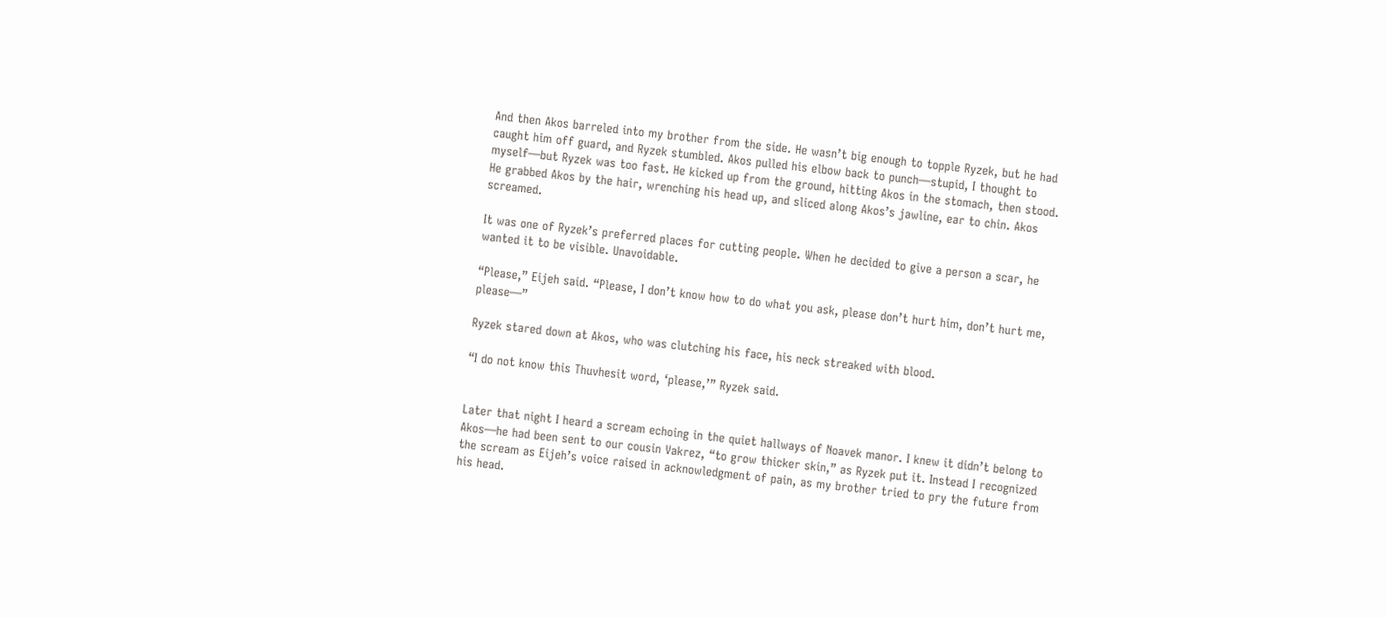And then Akos barreled into my brother from the side. He wasn’t big enough to topple Ryzek, but he had caught him off guard, and Ryzek stumbled. Akos pulled his elbow back to punch—stupid, I thought to myself—but Ryzek was too fast. He kicked up from the ground, hitting Akos in the stomach, then stood. He grabbed Akos by the hair, wrenching his head up, and sliced along Akos’s jawline, ear to chin. Akos screamed.

It was one of Ryzek’s preferred places for cutting people. When he decided to give a person a scar, he wanted it to be visible. Unavoidable.

“Please,” Eijeh said. “Please, I don’t know how to do what you ask, please don’t hurt him, don’t hurt me, please—”

Ryzek stared down at Akos, who was clutching his face, his neck streaked with blood.

“I do not know this Thuvhesit word, ‘please,’” Ryzek said.


Later that night I heard a scream echoing in the quiet hallways of Noavek manor. I knew it didn’t belong to Akos—he had been sent to our cousin Vakrez, “to grow thicker skin,” as Ryzek put it. Instead I recognized the scream as Eijeh’s voice raised in acknowledgment of pain, as my brother tried to pry the future from his head.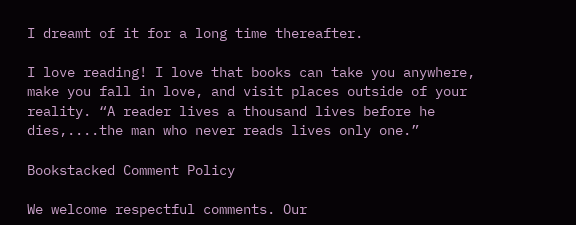I dreamt of it for a long time thereafter.

I love reading! I love that books can take you anywhere, make you fall in love, and visit places outside of your reality. “A reader lives a thousand lives before he dies,....the man who never reads lives only one.”

Bookstacked Comment Policy

We welcome respectful comments. Our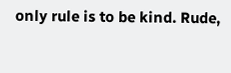only rule is to be kind. Rude,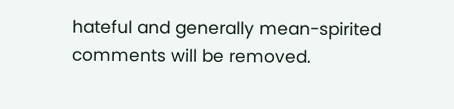hateful and generally mean-spirited comments will be removed.